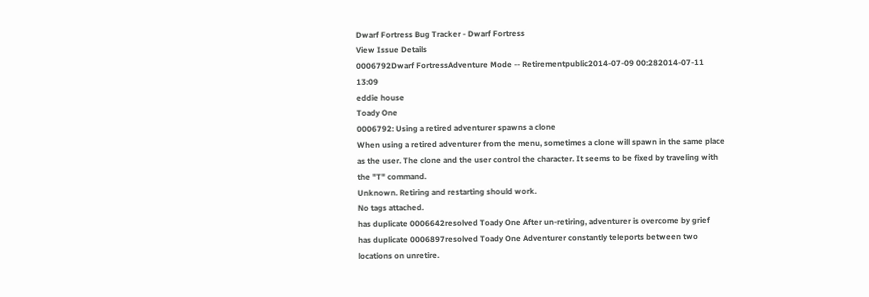Dwarf Fortress Bug Tracker - Dwarf Fortress
View Issue Details
0006792Dwarf FortressAdventure Mode -- Retirementpublic2014-07-09 00:282014-07-11 13:09
eddie house
Toady One
0006792: Using a retired adventurer spawns a clone
When using a retired adventurer from the menu, sometimes a clone will spawn in the same place as the user. The clone and the user control the character. It seems to be fixed by traveling with the "T" command.
Unknown. Retiring and restarting should work.
No tags attached.
has duplicate 0006642resolved Toady One After un-retiring, adventurer is overcome by grief
has duplicate 0006897resolved Toady One Adventurer constantly teleports between two locations on unretire.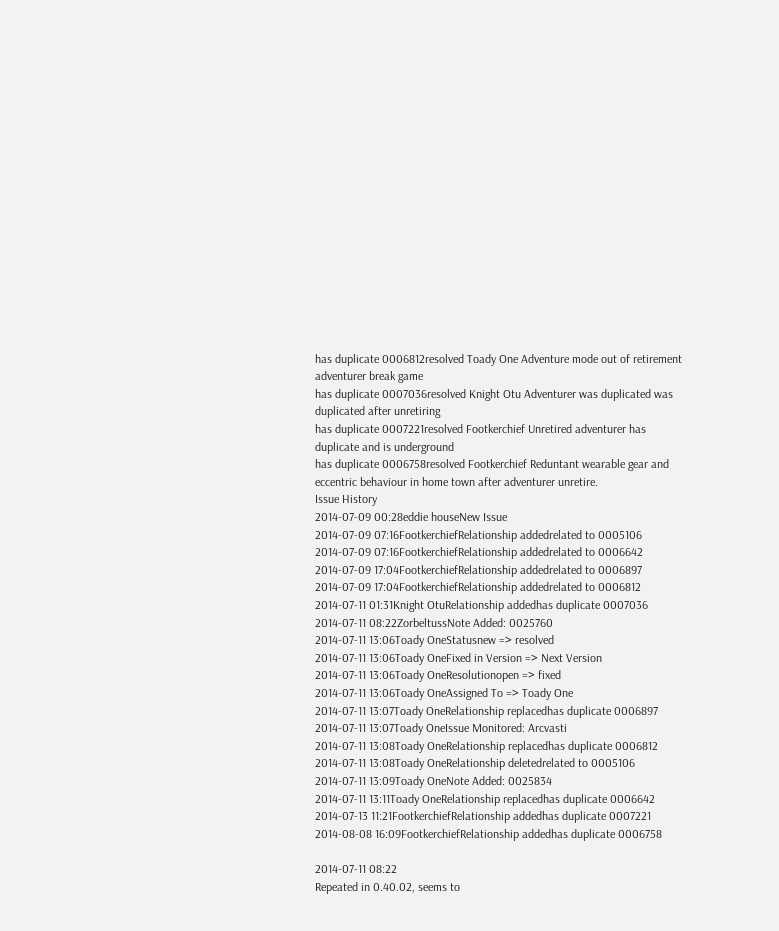has duplicate 0006812resolved Toady One Adventure mode out of retirement adventurer break game
has duplicate 0007036resolved Knight Otu Adventurer was duplicated was duplicated after unretiring
has duplicate 0007221resolved Footkerchief Unretired adventurer has duplicate and is underground
has duplicate 0006758resolved Footkerchief Reduntant wearable gear and eccentric behaviour in home town after adventurer unretire.
Issue History
2014-07-09 00:28eddie houseNew Issue
2014-07-09 07:16FootkerchiefRelationship addedrelated to 0005106
2014-07-09 07:16FootkerchiefRelationship addedrelated to 0006642
2014-07-09 17:04FootkerchiefRelationship addedrelated to 0006897
2014-07-09 17:04FootkerchiefRelationship addedrelated to 0006812
2014-07-11 01:31Knight OtuRelationship addedhas duplicate 0007036
2014-07-11 08:22ZorbeltussNote Added: 0025760
2014-07-11 13:06Toady OneStatusnew => resolved
2014-07-11 13:06Toady OneFixed in Version => Next Version
2014-07-11 13:06Toady OneResolutionopen => fixed
2014-07-11 13:06Toady OneAssigned To => Toady One
2014-07-11 13:07Toady OneRelationship replacedhas duplicate 0006897
2014-07-11 13:07Toady OneIssue Monitored: Arcvasti
2014-07-11 13:08Toady OneRelationship replacedhas duplicate 0006812
2014-07-11 13:08Toady OneRelationship deletedrelated to 0005106
2014-07-11 13:09Toady OneNote Added: 0025834
2014-07-11 13:11Toady OneRelationship replacedhas duplicate 0006642
2014-07-13 11:21FootkerchiefRelationship addedhas duplicate 0007221
2014-08-08 16:09FootkerchiefRelationship addedhas duplicate 0006758

2014-07-11 08:22
Repeated in 0.40.02, seems to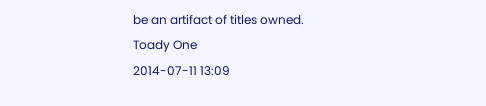be an artifact of titles owned.
Toady One
2014-07-11 13:09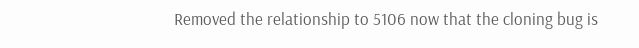Removed the relationship to 5106 now that the cloning bug is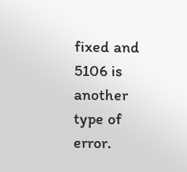fixed and 5106 is another type of error.